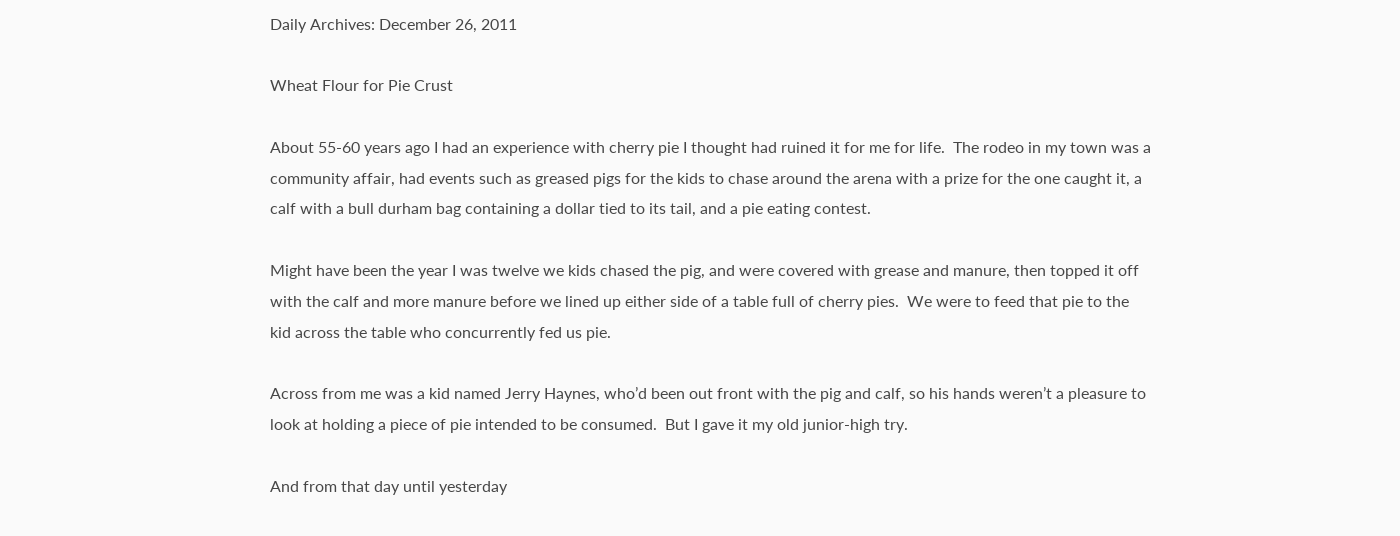Daily Archives: December 26, 2011

Wheat Flour for Pie Crust

About 55-60 years ago I had an experience with cherry pie I thought had ruined it for me for life.  The rodeo in my town was a community affair, had events such as greased pigs for the kids to chase around the arena with a prize for the one caught it, a calf with a bull durham bag containing a dollar tied to its tail, and a pie eating contest.

Might have been the year I was twelve we kids chased the pig, and were covered with grease and manure, then topped it off with the calf and more manure before we lined up either side of a table full of cherry pies.  We were to feed that pie to the kid across the table who concurrently fed us pie.

Across from me was a kid named Jerry Haynes, who’d been out front with the pig and calf, so his hands weren’t a pleasure to look at holding a piece of pie intended to be consumed.  But I gave it my old junior-high try.

And from that day until yesterday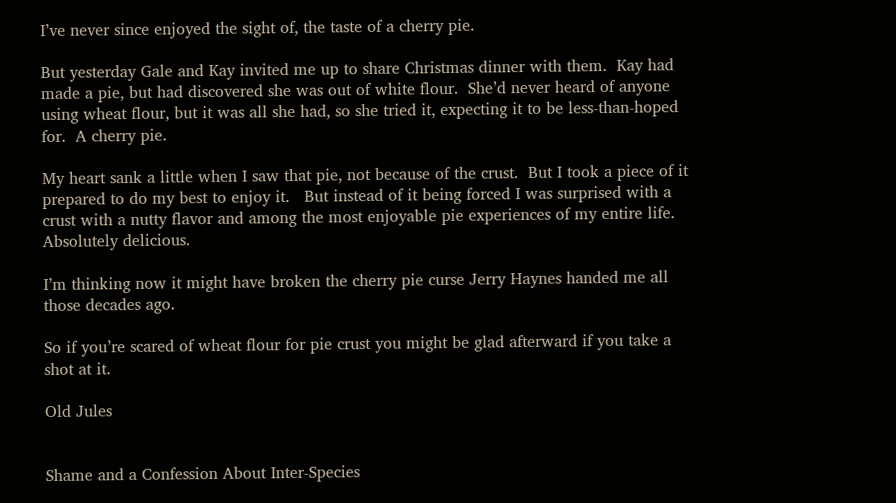I’ve never since enjoyed the sight of, the taste of a cherry pie.

But yesterday Gale and Kay invited me up to share Christmas dinner with them.  Kay had made a pie, but had discovered she was out of white flour.  She’d never heard of anyone using wheat flour, but it was all she had, so she tried it, expecting it to be less-than-hoped for.  A cherry pie.

My heart sank a little when I saw that pie, not because of the crust.  But I took a piece of it prepared to do my best to enjoy it.   But instead of it being forced I was surprised with a crust with a nutty flavor and among the most enjoyable pie experiences of my entire life.  Absolutely delicious.

I’m thinking now it might have broken the cherry pie curse Jerry Haynes handed me all those decades ago.

So if you’re scared of wheat flour for pie crust you might be glad afterward if you take a shot at it.

Old Jules


Shame and a Confession About Inter-Species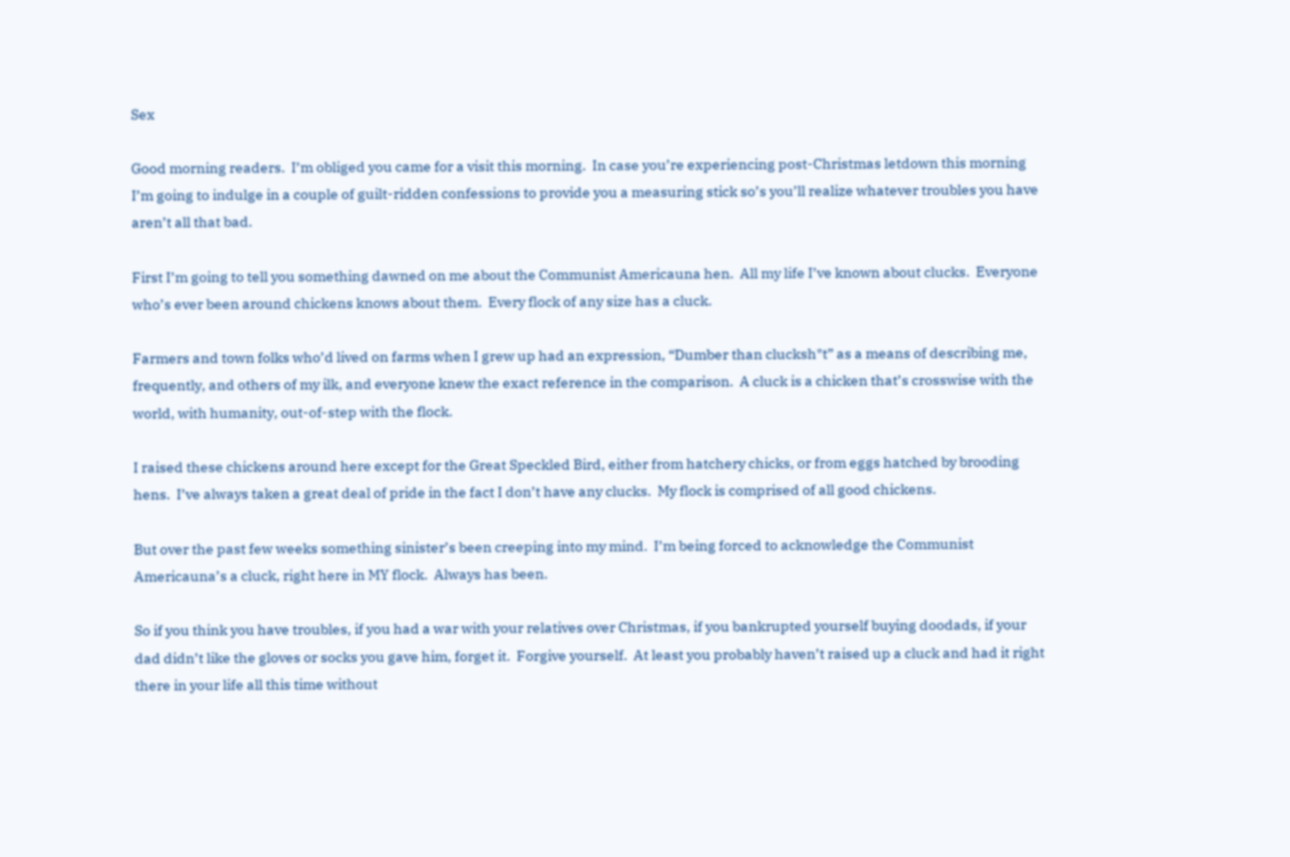Sex

Good morning readers.  I’m obliged you came for a visit this morning.  In case you’re experiencing post-Christmas letdown this morning I’m going to indulge in a couple of guilt-ridden confessions to provide you a measuring stick so’s you’ll realize whatever troubles you have aren’t all that bad.

First I’m going to tell you something dawned on me about the Communist Americauna hen.  All my life I’ve known about clucks.  Everyone who’s ever been around chickens knows about them.  Every flock of any size has a cluck.

Farmers and town folks who’d lived on farms when I grew up had an expression, “Dumber than clucksh*t” as a means of describing me, frequently, and others of my ilk, and everyone knew the exact reference in the comparison.  A cluck is a chicken that’s crosswise with the world, with humanity, out-of-step with the flock.

I raised these chickens around here except for the Great Speckled Bird, either from hatchery chicks, or from eggs hatched by brooding hens.  I’ve always taken a great deal of pride in the fact I don’t have any clucks.  My flock is comprised of all good chickens.

But over the past few weeks something sinister’s been creeping into my mind.  I’m being forced to acknowledge the Communist Americauna’s a cluck, right here in MY flock.  Always has been.

So if you think you have troubles, if you had a war with your relatives over Christmas, if you bankrupted yourself buying doodads, if your dad didn’t like the gloves or socks you gave him, forget it.  Forgive yourself.  At least you probably haven’t raised up a cluck and had it right there in your life all this time without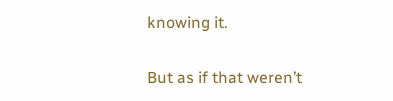knowing it.

But as if that weren’t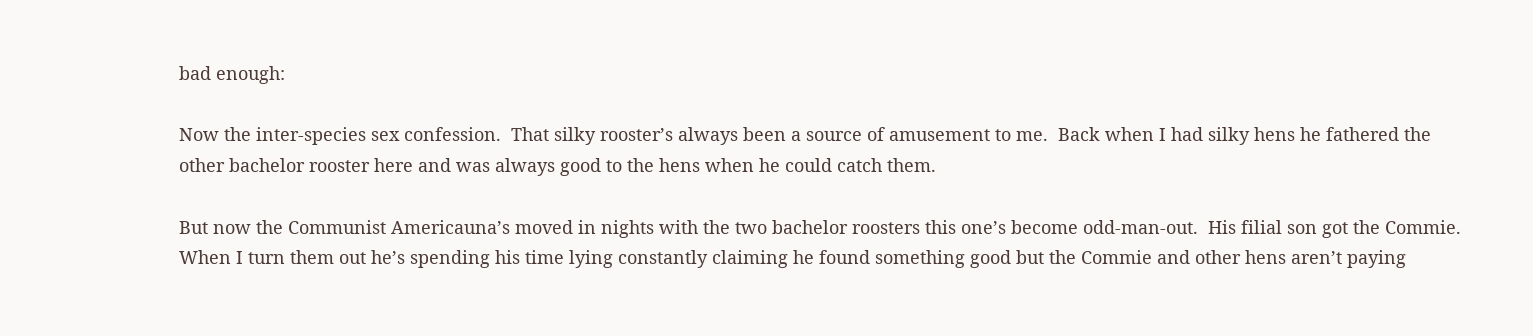bad enough:

Now the inter-species sex confession.  That silky rooster’s always been a source of amusement to me.  Back when I had silky hens he fathered the other bachelor rooster here and was always good to the hens when he could catch them.

But now the Communist Americauna’s moved in nights with the two bachelor roosters this one’s become odd-man-out.  His filial son got the Commie.  When I turn them out he’s spending his time lying constantly claiming he found something good but the Commie and other hens aren’t paying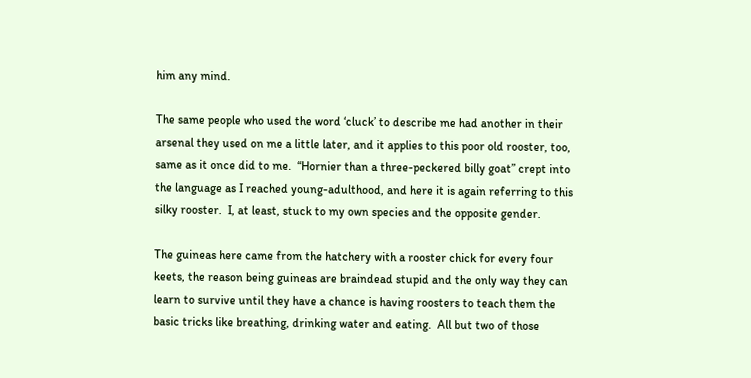him any mind.

The same people who used the word ‘cluck’ to describe me had another in their arsenal they used on me a little later, and it applies to this poor old rooster, too, same as it once did to me.  “Hornier than a three-peckered billy goat” crept into the language as I reached young-adulthood, and here it is again referring to this silky rooster.  I, at least, stuck to my own species and the opposite gender.

The guineas here came from the hatchery with a rooster chick for every four keets, the reason being guineas are braindead stupid and the only way they can learn to survive until they have a chance is having roosters to teach them the basic tricks like breathing, drinking water and eating.  All but two of those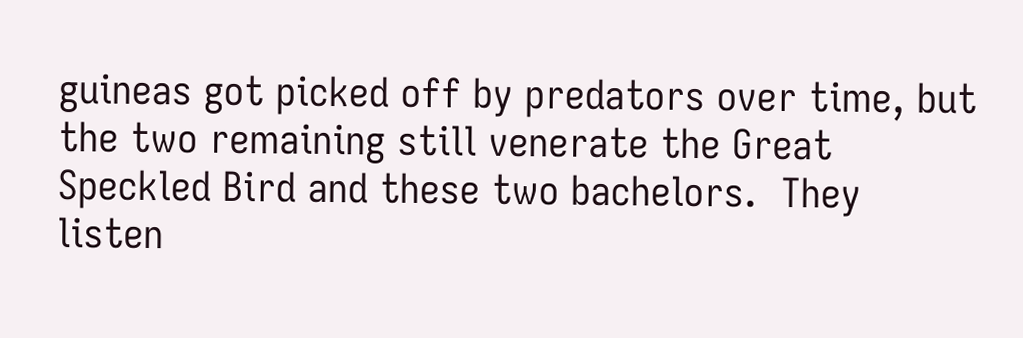guineas got picked off by predators over time, but the two remaining still venerate the Great Speckled Bird and these two bachelors.  They listen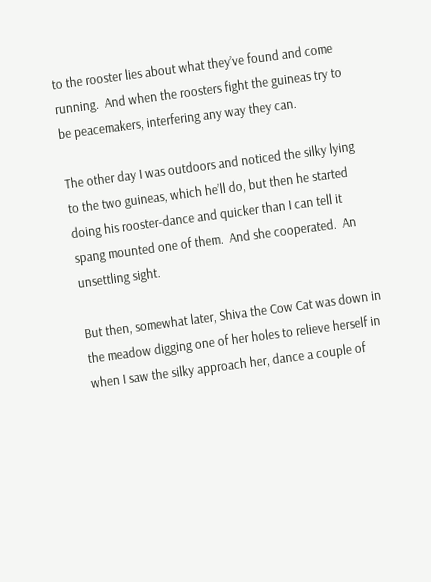to the rooster lies about what they’ve found and come running.  And when the roosters fight the guineas try to be peacemakers, interfering any way they can.

The other day I was outdoors and noticed the silky lying to the two guineas, which he’ll do, but then he started doing his rooster-dance and quicker than I can tell it spang mounted one of them.  And she cooperated.  An unsettling sight.

But then, somewhat later, Shiva the Cow Cat was down in the meadow digging one of her holes to relieve herself in when I saw the silky approach her, dance a couple of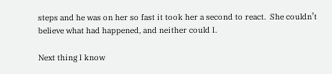steps and he was on her so fast it took her a second to react.  She couldn’t believe what had happened, and neither could I.

Next thing I know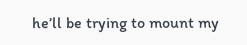he’ll be trying to mount my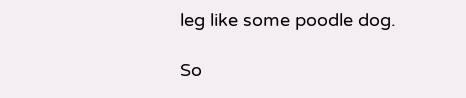leg like some poodle dog.

So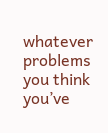whatever problems you think you’ve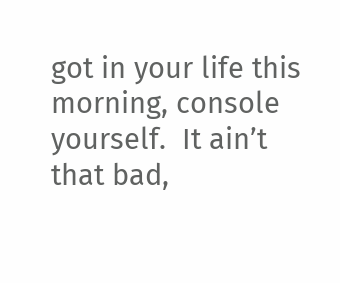got in your life this morning, console yourself.  It ain’t that bad,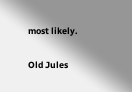most likely.

Old Jules